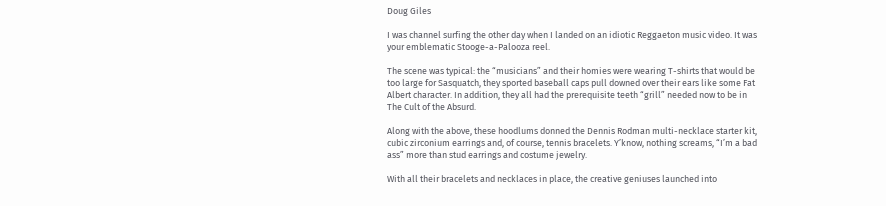Doug Giles

I was channel surfing the other day when I landed on an idiotic Reggaeton music video. It was your emblematic Stooge-a-Palooza reel.

The scene was typical: the “musicians” and their homies were wearing T-shirts that would be too large for Sasquatch, they sported baseball caps pull downed over their ears like some Fat Albert character. In addition, they all had the prerequisite teeth “grill” needed now to be in The Cult of the Absurd.

Along with the above, these hoodlums donned the Dennis Rodman multi-necklace starter kit, cubic zirconium earrings and, of course, tennis bracelets. Y’know, nothing screams, “I’m a bad ass” more than stud earrings and costume jewelry.

With all their bracelets and necklaces in place, the creative geniuses launched into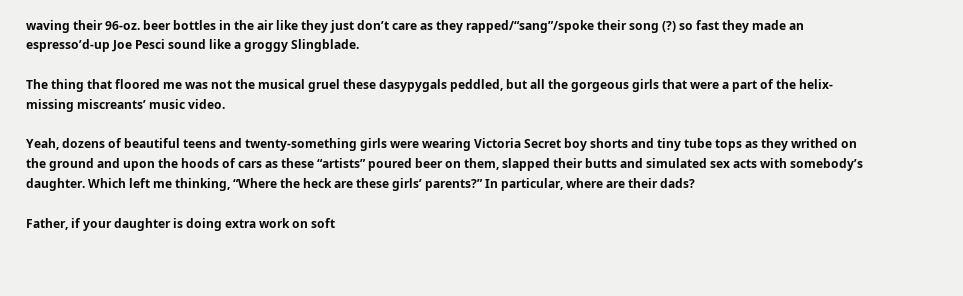waving their 96-oz. beer bottles in the air like they just don’t care as they rapped/“sang”/spoke their song (?) so fast they made an espresso’d-up Joe Pesci sound like a groggy Slingblade.

The thing that floored me was not the musical gruel these dasypygals peddled, but all the gorgeous girls that were a part of the helix-missing miscreants’ music video.

Yeah, dozens of beautiful teens and twenty-something girls were wearing Victoria Secret boy shorts and tiny tube tops as they writhed on the ground and upon the hoods of cars as these “artists” poured beer on them, slapped their butts and simulated sex acts with somebody’s daughter. Which left me thinking, “Where the heck are these girls’ parents?” In particular, where are their dads?

Father, if your daughter is doing extra work on soft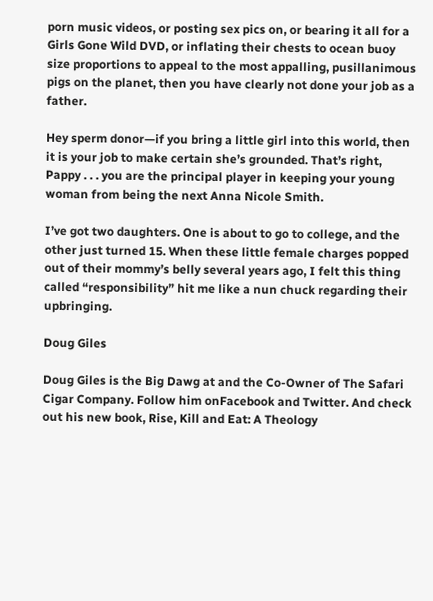porn music videos, or posting sex pics on, or bearing it all for a Girls Gone Wild DVD, or inflating their chests to ocean buoy size proportions to appeal to the most appalling, pusillanimous pigs on the planet, then you have clearly not done your job as a father.

Hey sperm donor—if you bring a little girl into this world, then it is your job to make certain she’s grounded. That’s right, Pappy . . . you are the principal player in keeping your young woman from being the next Anna Nicole Smith.

I’ve got two daughters. One is about to go to college, and the other just turned 15. When these little female charges popped out of their mommy’s belly several years ago, I felt this thing called “responsibility” hit me like a nun chuck regarding their upbringing.

Doug Giles

Doug Giles is the Big Dawg at and the Co-Owner of The Safari Cigar Company. Follow him onFacebook and Twitter. And check out his new book, Rise, Kill and Eat: A Theology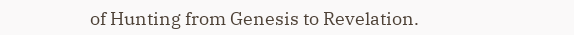of Hunting from Genesis to Revelation.